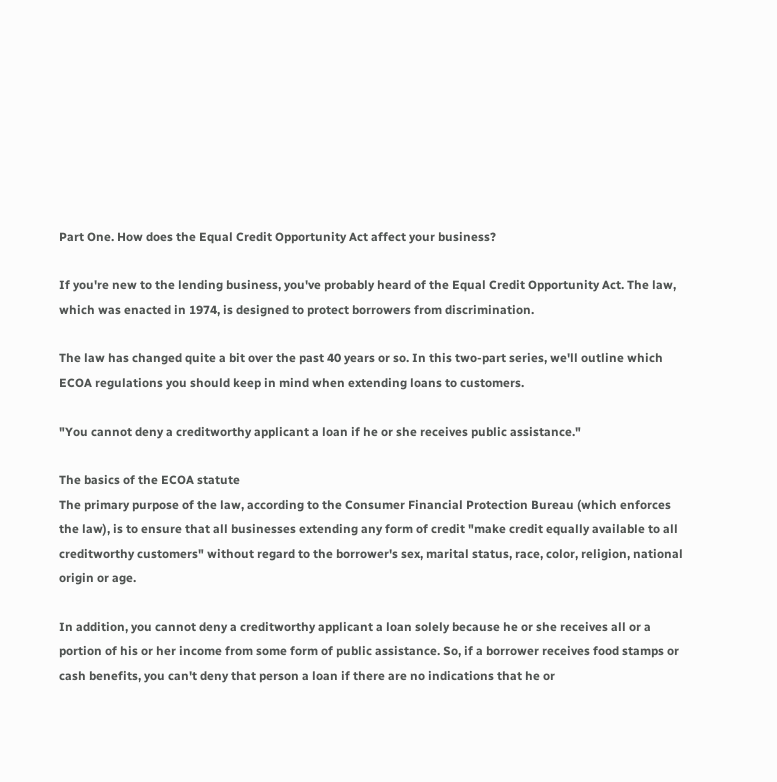Part One. How does the Equal Credit Opportunity Act affect your business?

If you're new to the lending business, you've probably heard of the Equal Credit Opportunity Act. The law, which was enacted in 1974, is designed to protect borrowers from discrimination.

The law has changed quite a bit over the past 40 years or so. In this two-part series, we'll outline which ECOA regulations you should keep in mind when extending loans to customers.

"You cannot deny a creditworthy applicant a loan if he or she receives public assistance."

The basics of the ECOA statute
The primary purpose of the law, according to the Consumer Financial Protection Bureau (which enforces the law), is to ensure that all businesses extending any form of credit "make credit equally available to all creditworthy customers" without regard to the borrower's sex, marital status, race, color, religion, national origin or age.

In addition, you cannot deny a creditworthy applicant a loan solely because he or she receives all or a portion of his or her income from some form of public assistance. So, if a borrower receives food stamps or cash benefits, you can't deny that person a loan if there are no indications that he or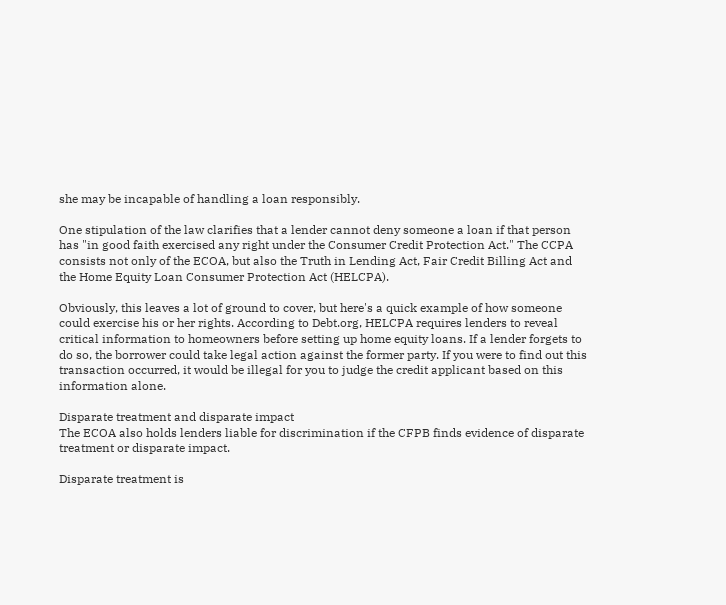she may be incapable of handling a loan responsibly.

One stipulation of the law clarifies that a lender cannot deny someone a loan if that person has "in good faith exercised any right under the Consumer Credit Protection Act." The CCPA consists not only of the ECOA, but also the Truth in Lending Act, Fair Credit Billing Act and the Home Equity Loan Consumer Protection Act (HELCPA).

Obviously, this leaves a lot of ground to cover, but here's a quick example of how someone could exercise his or her rights. According to Debt.org, HELCPA requires lenders to reveal critical information to homeowners before setting up home equity loans. If a lender forgets to do so, the borrower could take legal action against the former party. If you were to find out this transaction occurred, it would be illegal for you to judge the credit applicant based on this information alone.

Disparate treatment and disparate impact
The ECOA also holds lenders liable for discrimination if the CFPB finds evidence of disparate treatment or disparate impact.

Disparate treatment is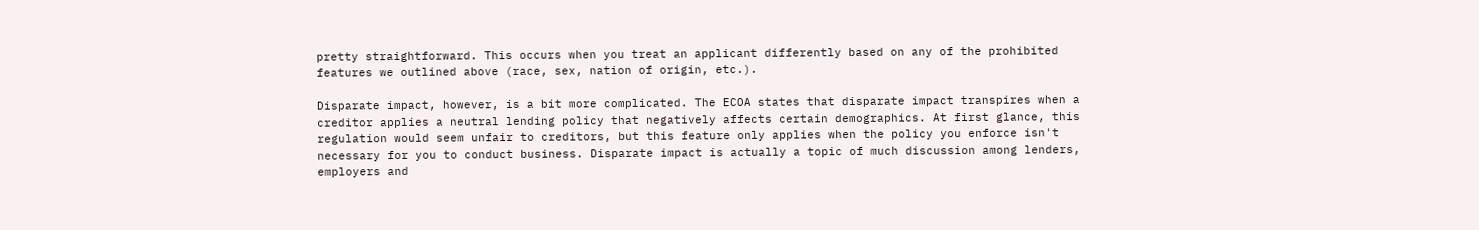pretty straightforward. This occurs when you treat an applicant differently based on any of the prohibited features we outlined above (race, sex, nation of origin, etc.).

Disparate impact, however, is a bit more complicated. The ECOA states that disparate impact transpires when a creditor applies a neutral lending policy that negatively affects certain demographics. At first glance, this regulation would seem unfair to creditors, but this feature only applies when the policy you enforce isn't necessary for you to conduct business. Disparate impact is actually a topic of much discussion among lenders, employers and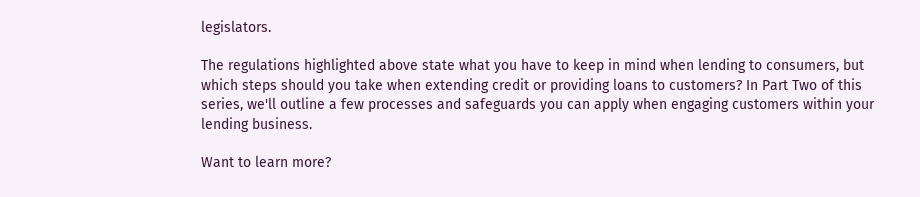legislators.

The regulations highlighted above state what you have to keep in mind when lending to consumers, but which steps should you take when extending credit or providing loans to customers? In Part Two of this series, we'll outline a few processes and safeguards you can apply when engaging customers within your lending business.

Want to learn more?